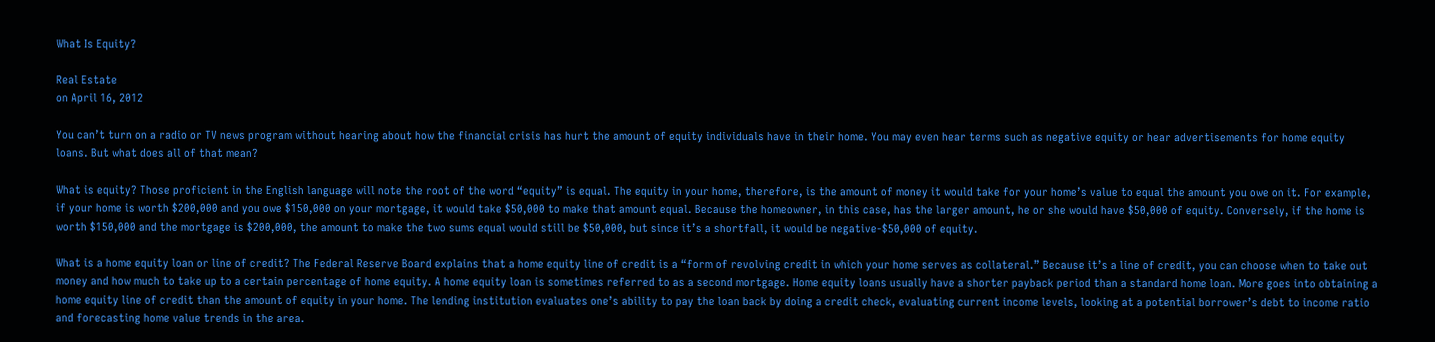What Is Equity?

Real Estate
on April 16, 2012

You can’t turn on a radio or TV news program without hearing about how the financial crisis has hurt the amount of equity individuals have in their home. You may even hear terms such as negative equity or hear advertisements for home equity loans. But what does all of that mean?

What is equity? Those proficient in the English language will note the root of the word “equity” is equal. The equity in your home, therefore, is the amount of money it would take for your home’s value to equal the amount you owe on it. For example, if your home is worth $200,000 and you owe $150,000 on your mortgage, it would take $50,000 to make that amount equal. Because the homeowner, in this case, has the larger amount, he or she would have $50,000 of equity. Conversely, if the home is worth $150,000 and the mortgage is $200,000, the amount to make the two sums equal would still be $50,000, but since it’s a shortfall, it would be negative-$50,000 of equity.

What is a home equity loan or line of credit? The Federal Reserve Board explains that a home equity line of credit is a “form of revolving credit in which your home serves as collateral.” Because it’s a line of credit, you can choose when to take out money and how much to take up to a certain percentage of home equity. A home equity loan is sometimes referred to as a second mortgage. Home equity loans usually have a shorter payback period than a standard home loan. More goes into obtaining a home equity line of credit than the amount of equity in your home. The lending institution evaluates one’s ability to pay the loan back by doing a credit check, evaluating current income levels, looking at a potential borrower’s debt to income ratio and forecasting home value trends in the area.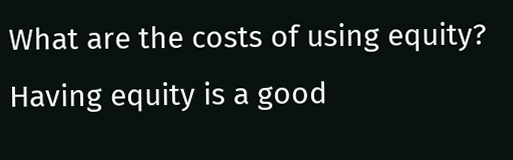What are the costs of using equity? Having equity is a good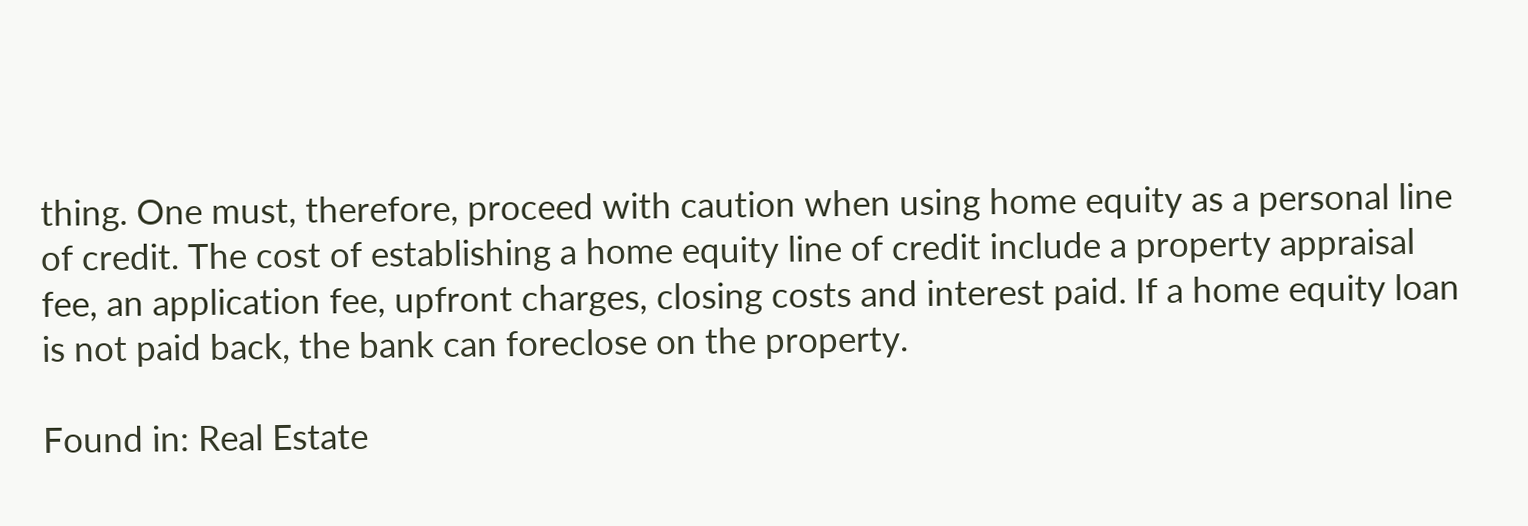thing. One must, therefore, proceed with caution when using home equity as a personal line of credit. The cost of establishing a home equity line of credit include a property appraisal fee, an application fee, upfront charges, closing costs and interest paid. If a home equity loan is not paid back, the bank can foreclose on the property.

Found in: Real Estate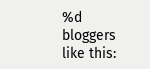%d bloggers like this: